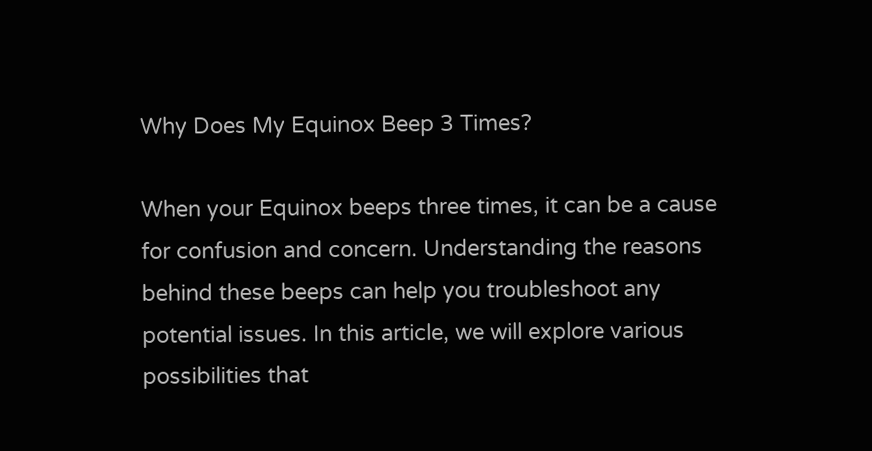Why Does My Equinox Beep 3 Times?

When your Equinox beeps three times, it can be a cause for confusion and concern. Understanding the reasons behind these beeps can help you troubleshoot any potential issues. In this article, we will explore various possibilities that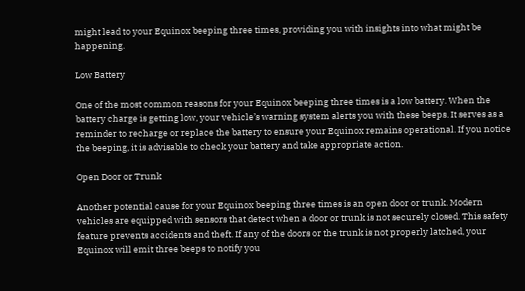might lead to your Equinox beeping three times, providing you with insights into what might be happening.

Low Battery

One of the most common reasons for your Equinox beeping three times is a low battery. When the battery charge is getting low, your vehicle’s warning system alerts you with these beeps. It serves as a reminder to recharge or replace the battery to ensure your Equinox remains operational. If you notice the beeping, it is advisable to check your battery and take appropriate action.

Open Door or Trunk

Another potential cause for your Equinox beeping three times is an open door or trunk. Modern vehicles are equipped with sensors that detect when a door or trunk is not securely closed. This safety feature prevents accidents and theft. If any of the doors or the trunk is not properly latched, your Equinox will emit three beeps to notify you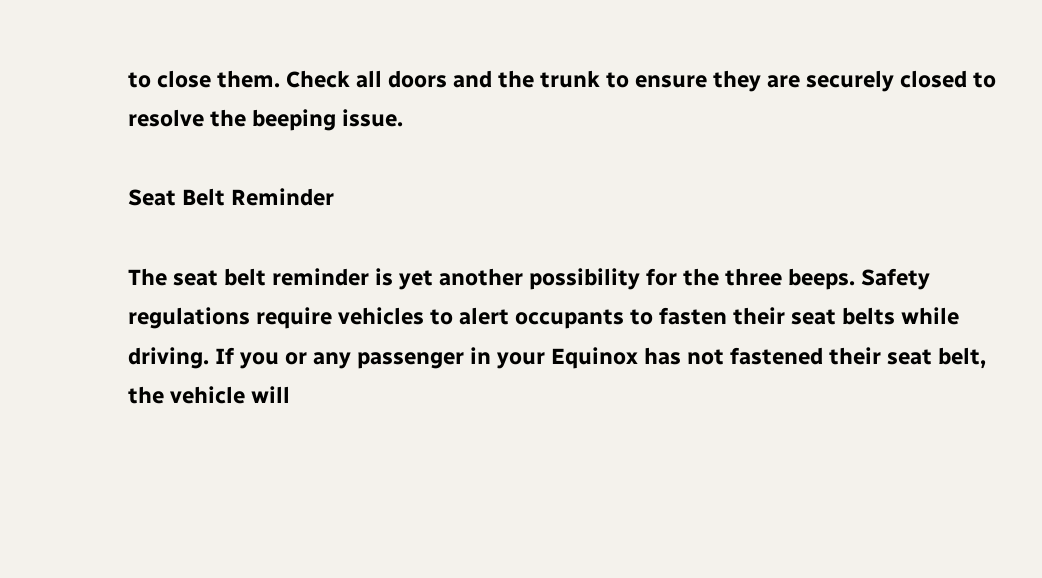to close them. Check all doors and the trunk to ensure they are securely closed to resolve the beeping issue.

Seat Belt Reminder

The seat belt reminder is yet another possibility for the three beeps. Safety regulations require vehicles to alert occupants to fasten their seat belts while driving. If you or any passenger in your Equinox has not fastened their seat belt, the vehicle will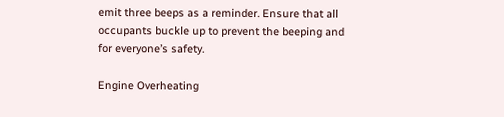emit three beeps as a reminder. Ensure that all occupants buckle up to prevent the beeping and for everyone’s safety.

Engine Overheating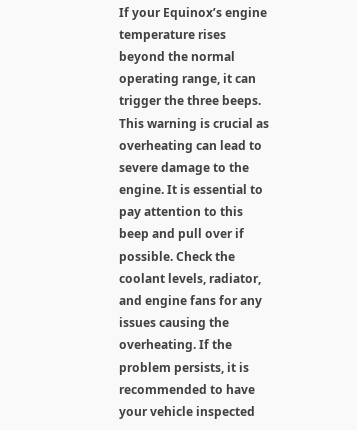If your Equinox’s engine temperature rises beyond the normal operating range, it can trigger the three beeps. This warning is crucial as overheating can lead to severe damage to the engine. It is essential to pay attention to this beep and pull over if possible. Check the coolant levels, radiator, and engine fans for any issues causing the overheating. If the problem persists, it is recommended to have your vehicle inspected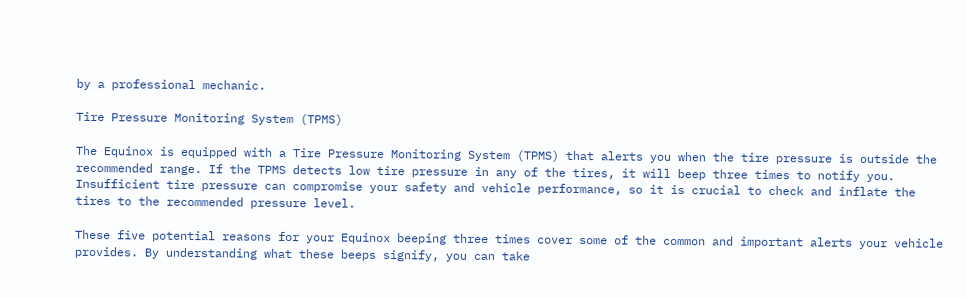by a professional mechanic.

Tire Pressure Monitoring System (TPMS)

The Equinox is equipped with a Tire Pressure Monitoring System (TPMS) that alerts you when the tire pressure is outside the recommended range. If the TPMS detects low tire pressure in any of the tires, it will beep three times to notify you. Insufficient tire pressure can compromise your safety and vehicle performance, so it is crucial to check and inflate the tires to the recommended pressure level.

These five potential reasons for your Equinox beeping three times cover some of the common and important alerts your vehicle provides. By understanding what these beeps signify, you can take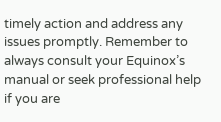timely action and address any issues promptly. Remember to always consult your Equinox’s manual or seek professional help if you are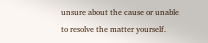unsure about the cause or unable to resolve the matter yourself.